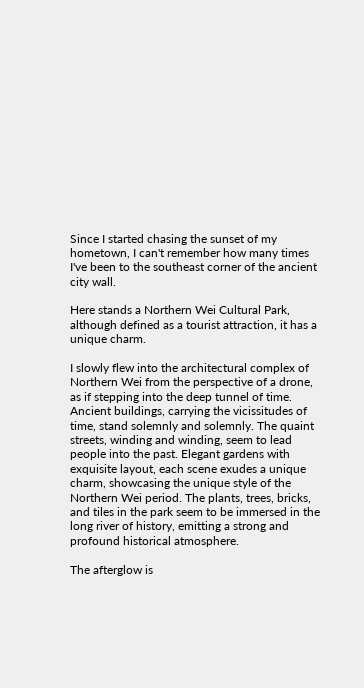Since I started chasing the sunset of my hometown, I can't remember how many times I've been to the southeast corner of the ancient city wall.

Here stands a Northern Wei Cultural Park, although defined as a tourist attraction, it has a unique charm.

I slowly flew into the architectural complex of Northern Wei from the perspective of a drone, as if stepping into the deep tunnel of time. Ancient buildings, carrying the vicissitudes of time, stand solemnly and solemnly. The quaint streets, winding and winding, seem to lead people into the past. Elegant gardens with exquisite layout, each scene exudes a unique charm, showcasing the unique style of the Northern Wei period. The plants, trees, bricks, and tiles in the park seem to be immersed in the long river of history, emitting a strong and profound historical atmosphere.

The afterglow is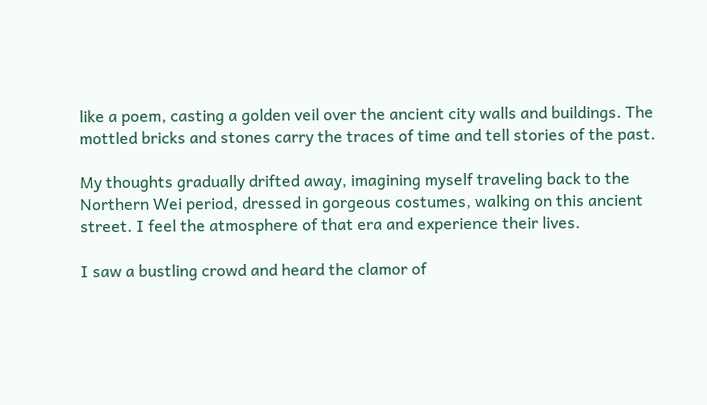like a poem, casting a golden veil over the ancient city walls and buildings. The mottled bricks and stones carry the traces of time and tell stories of the past.

My thoughts gradually drifted away, imagining myself traveling back to the Northern Wei period, dressed in gorgeous costumes, walking on this ancient street. I feel the atmosphere of that era and experience their lives.

I saw a bustling crowd and heard the clamor of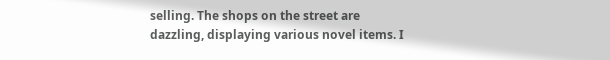selling. The shops on the street are dazzling, displaying various novel items. I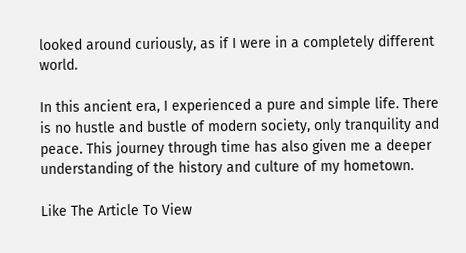looked around curiously, as if I were in a completely different world.

In this ancient era, I experienced a pure and simple life. There is no hustle and bustle of modern society, only tranquility and peace. This journey through time has also given me a deeper understanding of the history and culture of my hometown.

Like The Article To View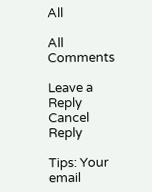All

All Comments

Leave a Reply Cancel Reply

Tips: Your email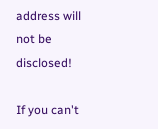address will not be disclosed!

If you can't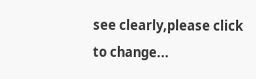see clearly,please click to change...